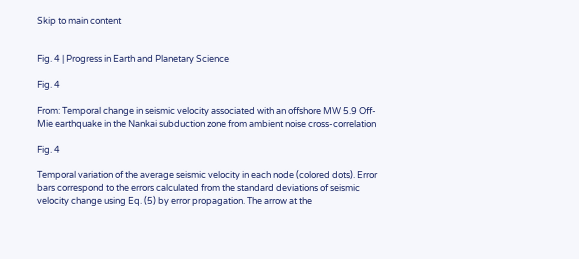Skip to main content


Fig. 4 | Progress in Earth and Planetary Science

Fig. 4

From: Temporal change in seismic velocity associated with an offshore MW 5.9 Off-Mie earthquake in the Nankai subduction zone from ambient noise cross-correlation

Fig. 4

Temporal variation of the average seismic velocity in each node (colored dots). Error bars correspond to the errors calculated from the standard deviations of seismic velocity change using Eq. (5) by error propagation. The arrow at the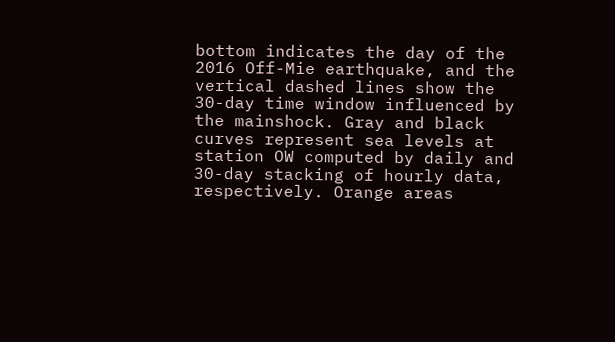bottom indicates the day of the 2016 Off-Mie earthquake, and the vertical dashed lines show the 30-day time window influenced by the mainshock. Gray and black curves represent sea levels at station OW computed by daily and 30-day stacking of hourly data, respectively. Orange areas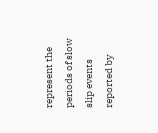represent the periods of slow slip events reported by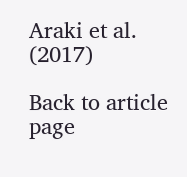Araki et al. (2017)

Back to article page